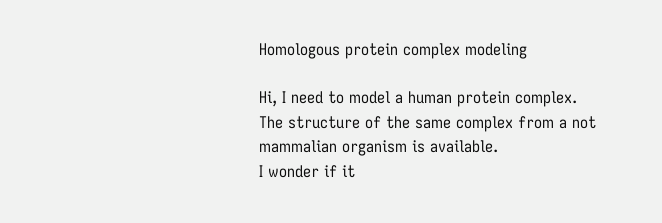Homologous protein complex modeling

Hi, I need to model a human protein complex. The structure of the same complex from a not mammalian organism is available.
I wonder if it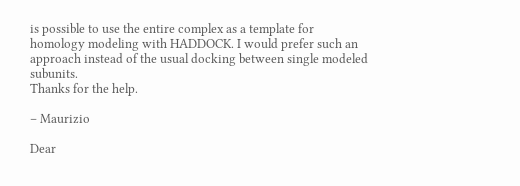is possible to use the entire complex as a template for homology modeling with HADDOCK. I would prefer such an approach instead of the usual docking between single modeled subunits.
Thanks for the help.

– Maurizio

Dear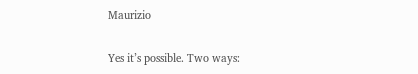Maurizio

Yes it’s possible. Two ways: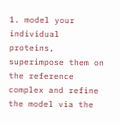1. model your individual proteins, superimpose them on the reference complex and refine the model via the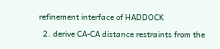refinement interface of HADDOCK

  2. derive CA-CA distance restraints from the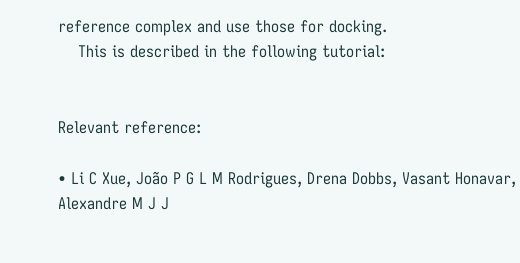reference complex and use those for docking.
    This is described in the following tutorial:


Relevant reference:

• Li C Xue, João P G L M Rodrigues, Drena Dobbs, Vasant Honavar, Alexandre M J J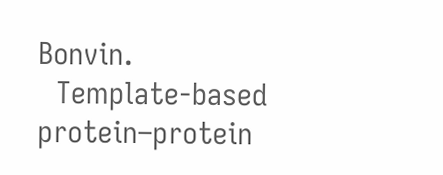Bonvin.
  Template-based protein–protein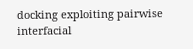docking exploiting pairwise interfacial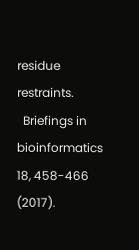residue restraints.
  Briefings in bioinformatics 18, 458-466 (2017).